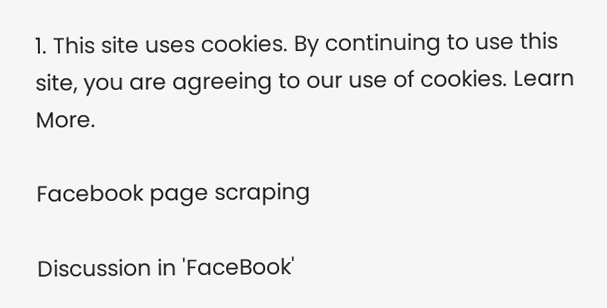1. This site uses cookies. By continuing to use this site, you are agreeing to our use of cookies. Learn More.

Facebook page scraping

Discussion in 'FaceBook'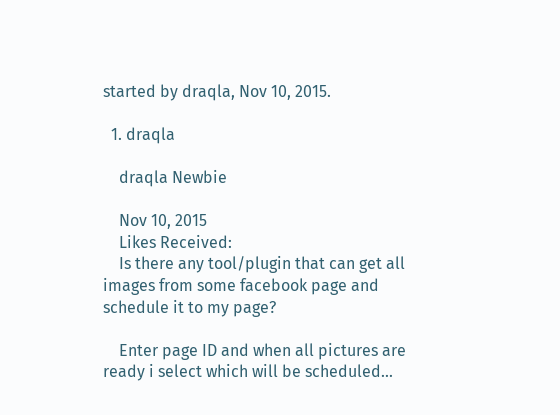started by draqla, Nov 10, 2015.

  1. draqla

    draqla Newbie

    Nov 10, 2015
    Likes Received:
    Is there any tool/plugin that can get all images from some facebook page and schedule it to my page?

    Enter page ID and when all pictures are ready i select which will be scheduled...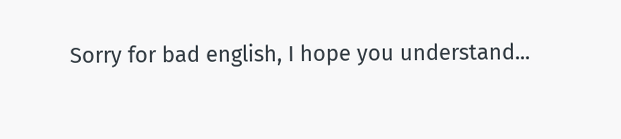Sorry for bad english, I hope you understand...